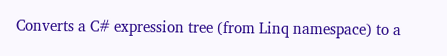Converts a C# expression tree (from Linq namespace) to a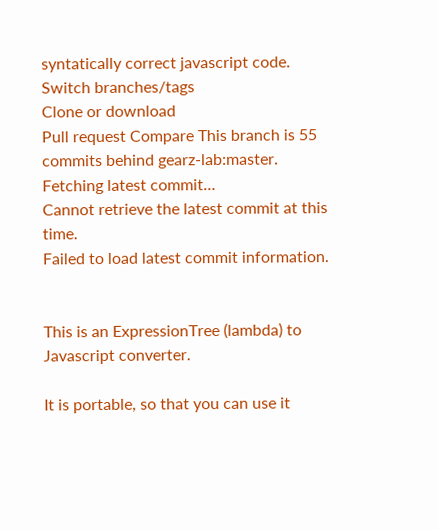syntatically correct javascript code.
Switch branches/tags
Clone or download
Pull request Compare This branch is 55 commits behind gearz-lab:master.
Fetching latest commit…
Cannot retrieve the latest commit at this time.
Failed to load latest commit information.


This is an ExpressionTree (lambda) to Javascript converter.

It is portable, so that you can use it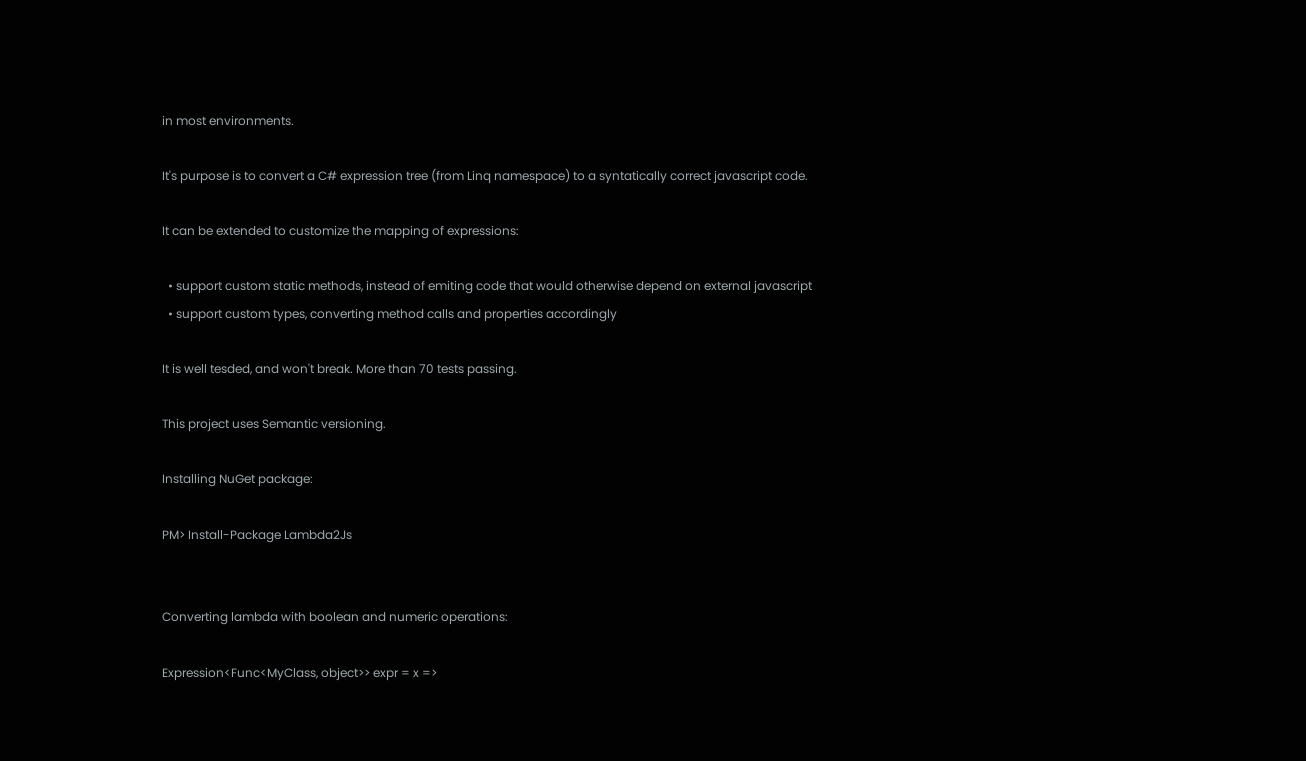in most environments.

It's purpose is to convert a C# expression tree (from Linq namespace) to a syntatically correct javascript code.

It can be extended to customize the mapping of expressions:

  • support custom static methods, instead of emiting code that would otherwise depend on external javascript
  • support custom types, converting method calls and properties accordingly

It is well tesded, and won't break. More than 70 tests passing.

This project uses Semantic versioning.

Installing NuGet package:

PM> Install-Package Lambda2Js


Converting lambda with boolean and numeric operations:

Expression<Func<MyClass, object>> expr = x =>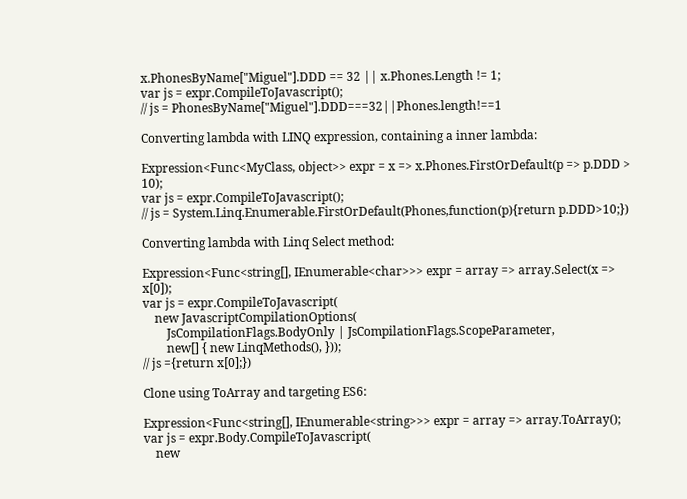x.PhonesByName["Miguel"].DDD == 32 || x.Phones.Length != 1;
var js = expr.CompileToJavascript();
// js = PhonesByName["Miguel"].DDD===32||Phones.length!==1

Converting lambda with LINQ expression, containing a inner lambda:

Expression<Func<MyClass, object>> expr = x => x.Phones.FirstOrDefault(p => p.DDD > 10);
var js = expr.CompileToJavascript();
// js = System.Linq.Enumerable.FirstOrDefault(Phones,function(p){return p.DDD>10;})

Converting lambda with Linq Select method:

Expression<Func<string[], IEnumerable<char>>> expr = array => array.Select(x => x[0]);
var js = expr.CompileToJavascript(
    new JavascriptCompilationOptions(
        JsCompilationFlags.BodyOnly | JsCompilationFlags.ScopeParameter,
        new[] { new LinqMethods(), }));
// js ={return x[0];})

Clone using ToArray and targeting ES6:

Expression<Func<string[], IEnumerable<string>>> expr = array => array.ToArray();
var js = expr.Body.CompileToJavascript(
    new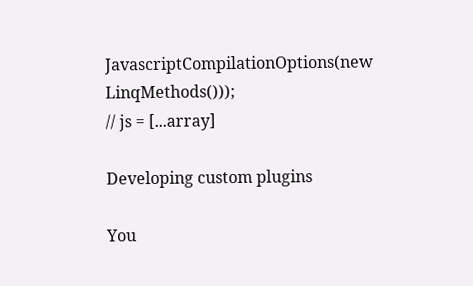JavascriptCompilationOptions(new LinqMethods()));
// js = [...array]

Developing custom plugins

You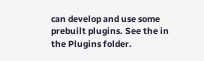can develop and use some prebuilt plugins. See the in the Plugins folder.